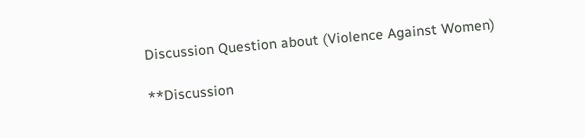Discussion Question about (Violence Against Women)

**Discussion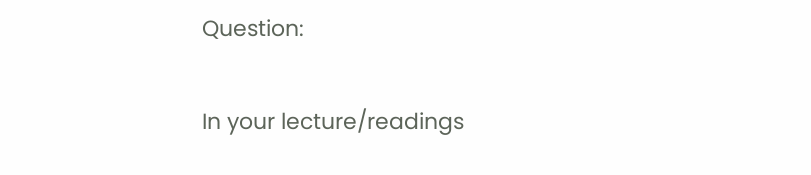Question:

In your lecture/readings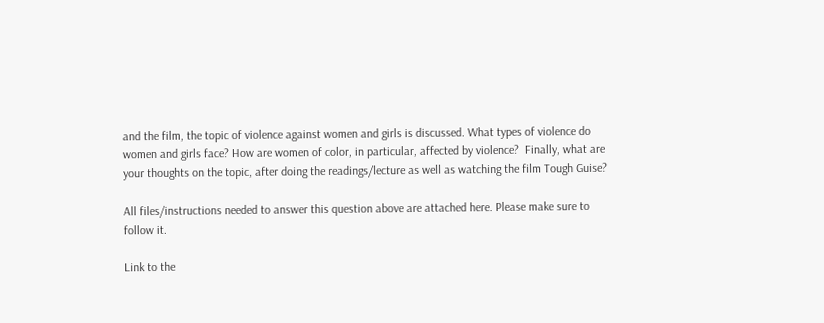and the film, the topic of violence against women and girls is discussed. What types of violence do women and girls face? How are women of color, in particular, affected by violence?  Finally, what are your thoughts on the topic, after doing the readings/lecture as well as watching the film Tough Guise?

All files/instructions needed to answer this question above are attached here. Please make sure to follow it.

Link to the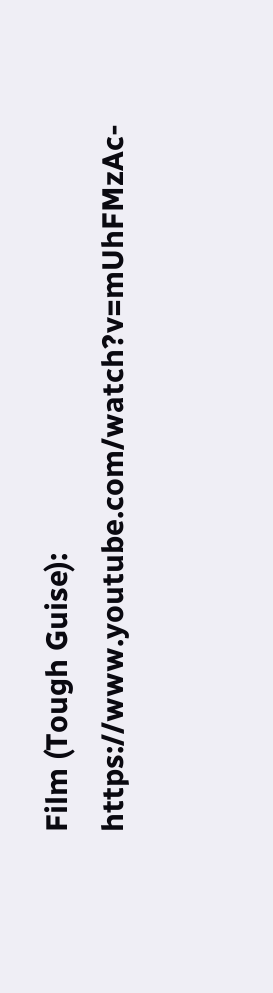Film (Tough Guise): https://www.youtube.com/watch?v=mUhFMzAc-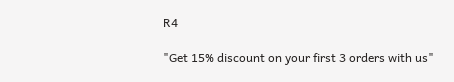R4

"Get 15% discount on your first 3 orders with us"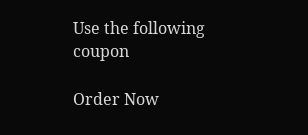Use the following coupon

Order Now